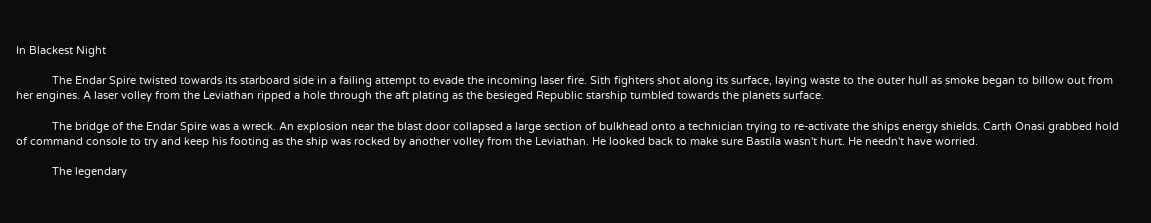In Blackest Night

            The Endar Spire twisted towards its starboard side in a failing attempt to evade the incoming laser fire. Sith fighters shot along its surface, laying waste to the outer hull as smoke began to billow out from her engines. A laser volley from the Leviathan ripped a hole through the aft plating as the besieged Republic starship tumbled towards the planets surface.

            The bridge of the Endar Spire was a wreck. An explosion near the blast door collapsed a large section of bulkhead onto a technician trying to re-activate the ships energy shields. Carth Onasi grabbed hold of command console to try and keep his footing as the ship was rocked by another volley from the Leviathan. He looked back to make sure Bastila wasn't hurt. He needn't have worried.

            The legendary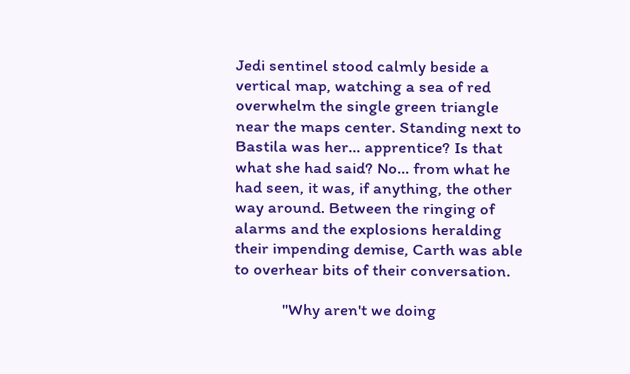Jedi sentinel stood calmly beside a vertical map, watching a sea of red overwhelm the single green triangle near the maps center. Standing next to Bastila was her… apprentice? Is that what she had said? No… from what he had seen, it was, if anything, the other way around. Between the ringing of alarms and the explosions heralding their impending demise, Carth was able to overhear bits of their conversation.

            "Why aren't we doing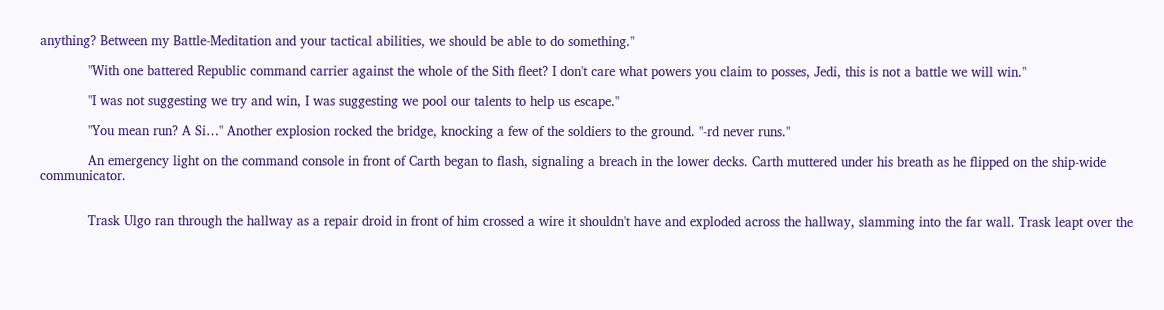anything? Between my Battle-Meditation and your tactical abilities, we should be able to do something."

            "With one battered Republic command carrier against the whole of the Sith fleet? I don't care what powers you claim to posses, Jedi, this is not a battle we will win."

            "I was not suggesting we try and win, I was suggesting we pool our talents to help us escape."

            "You mean run? A Si…" Another explosion rocked the bridge, knocking a few of the soldiers to the ground. "-rd never runs."

            An emergency light on the command console in front of Carth began to flash, signaling a breach in the lower decks. Carth muttered under his breath as he flipped on the ship-wide communicator.


            Trask Ulgo ran through the hallway as a repair droid in front of him crossed a wire it shouldn't have and exploded across the hallway, slamming into the far wall. Trask leapt over the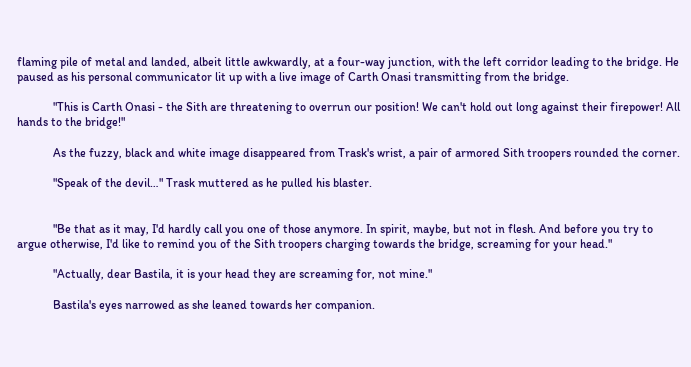flaming pile of metal and landed, albeit little awkwardly, at a four-way junction, with the left corridor leading to the bridge. He paused as his personal communicator lit up with a live image of Carth Onasi transmitting from the bridge.

            "This is Carth Onasi - the Sith are threatening to overrun our position! We can't hold out long against their firepower! All hands to the bridge!"

            As the fuzzy, black and white image disappeared from Trask's wrist, a pair of armored Sith troopers rounded the corner.

            "Speak of the devil…" Trask muttered as he pulled his blaster.


            "Be that as it may, I'd hardly call you one of those anymore. In spirit, maybe, but not in flesh. And before you try to argue otherwise, I'd like to remind you of the Sith troopers charging towards the bridge, screaming for your head."

            "Actually, dear Bastila, it is your head they are screaming for, not mine."

            Bastila's eyes narrowed as she leaned towards her companion.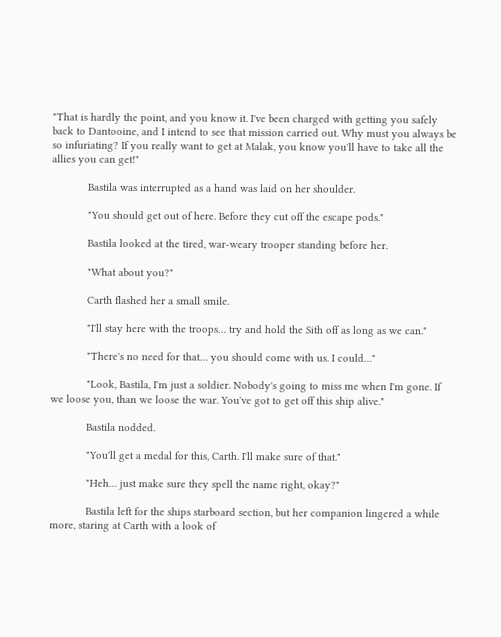"That is hardly the point, and you know it. I've been charged with getting you safely back to Dantooine, and I intend to see that mission carried out. Why must you always be so infuriating? If you really want to get at Malak, you know you'll have to take all the allies you can get!"

            Bastila was interrupted as a hand was laid on her shoulder.

            "You should get out of here. Before they cut off the escape pods."

            Bastila looked at the tired, war-weary trooper standing before her.

            "What about you?"

            Carth flashed her a small smile.

            "I'll stay here with the troops… try and hold the Sith off as long as we can."

            "There's no need for that… you should come with us. I could…"

            "Look, Bastila, I'm just a soldier. Nobody's going to miss me when I'm gone. If we loose you, than we loose the war. You've got to get off this ship alive."

            Bastila nodded.

            "You'll get a medal for this, Carth. I'll make sure of that."

            "Heh… just make sure they spell the name right, okay?"

            Bastila left for the ships starboard section, but her companion lingered a while more, staring at Carth with a look of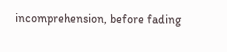incomprehension, before fading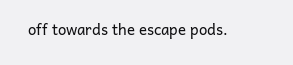off towards the escape pods.